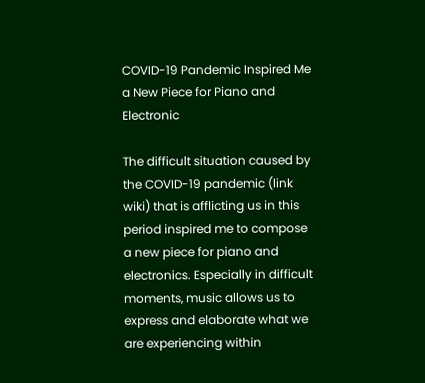COVID-19 Pandemic Inspired Me a New Piece for Piano and Electronic

The difficult situation caused by the COVID-19 pandemic (link wiki) that is afflicting us in this period inspired me to compose a new piece for piano and electronics. Especially in difficult moments, music allows us to express and elaborate what we are experiencing within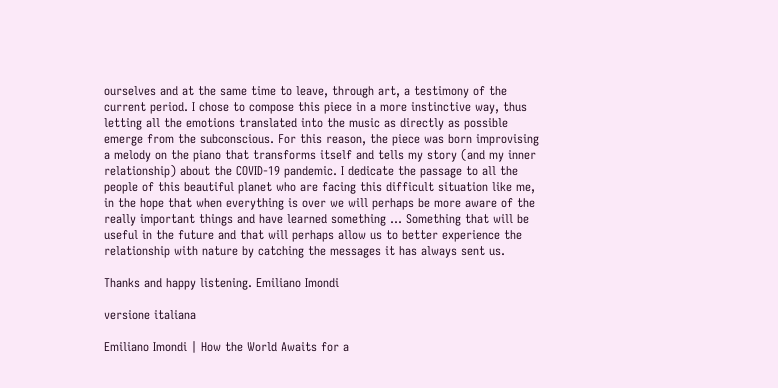ourselves and at the same time to leave, through art, a testimony of the current period. I chose to compose this piece in a more instinctive way, thus letting all the emotions translated into the music as directly as possible emerge from the subconscious. For this reason, the piece was born improvising a melody on the piano that transforms itself and tells my story (and my inner relationship) about the COVID-19 pandemic. I dedicate the passage to all the people of this beautiful planet who are facing this difficult situation like me, in the hope that when everything is over we will perhaps be more aware of the really important things and have learned something … Something that will be useful in the future and that will perhaps allow us to better experience the relationship with nature by catching the messages it has always sent us.

Thanks and happy listening. Emiliano Imondi

versione italiana

Emiliano Imondi | How the World Awaits for a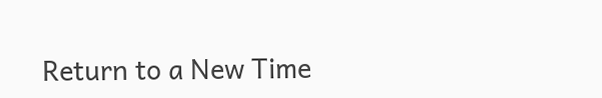Return to a New Time